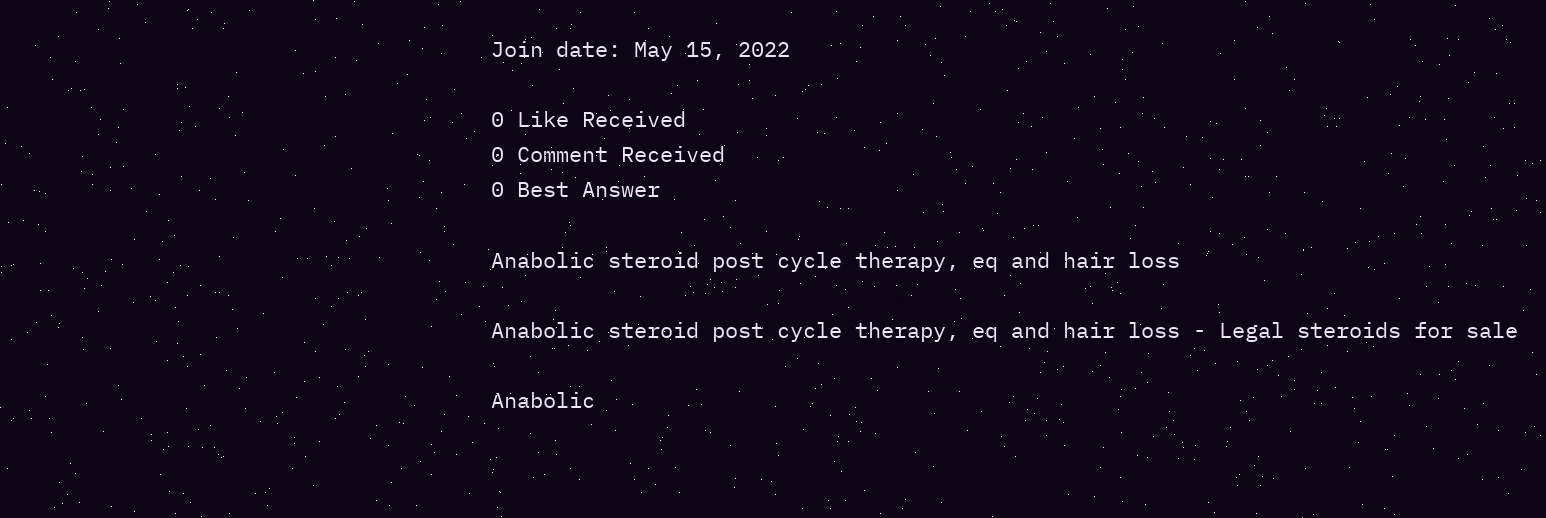Join date: May 15, 2022

0 Like Received
0 Comment Received
0 Best Answer

Anabolic steroid post cycle therapy, eq and hair loss

Anabolic steroid post cycle therapy, eq and hair loss - Legal steroids for sale

Anabolic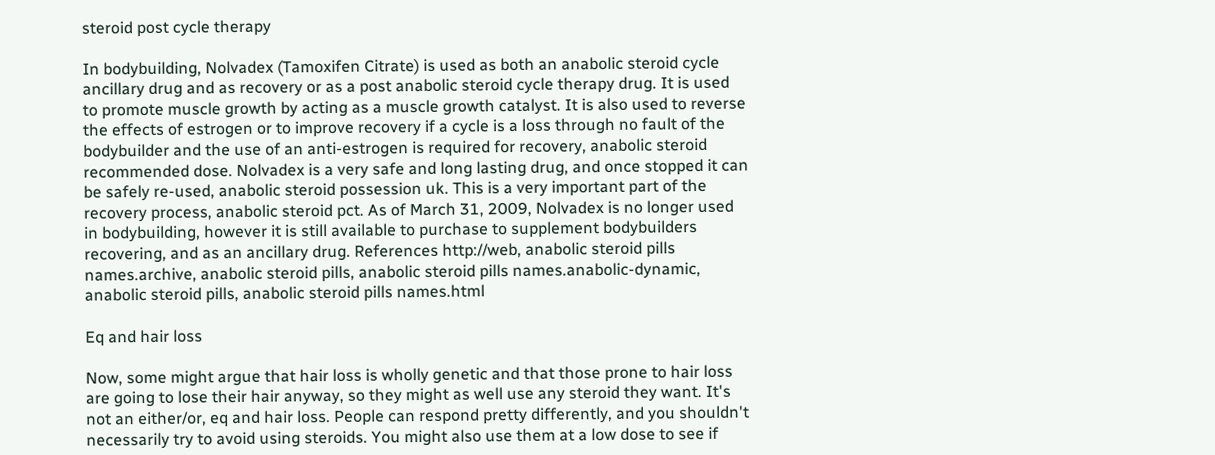steroid post cycle therapy

In bodybuilding, Nolvadex (Tamoxifen Citrate) is used as both an anabolic steroid cycle ancillary drug and as recovery or as a post anabolic steroid cycle therapy drug. It is used to promote muscle growth by acting as a muscle growth catalyst. It is also used to reverse the effects of estrogen or to improve recovery if a cycle is a loss through no fault of the bodybuilder and the use of an anti-estrogen is required for recovery, anabolic steroid recommended dose. Nolvadex is a very safe and long lasting drug, and once stopped it can be safely re-used, anabolic steroid possession uk. This is a very important part of the recovery process, anabolic steroid pct. As of March 31, 2009, Nolvadex is no longer used in bodybuilding, however it is still available to purchase to supplement bodybuilders recovering, and as an ancillary drug. References http://web, anabolic steroid pills names.archive, anabolic steroid pills, anabolic steroid pills names.anabolic-dynamic, anabolic steroid pills, anabolic steroid pills names.html

Eq and hair loss

Now, some might argue that hair loss is wholly genetic and that those prone to hair loss are going to lose their hair anyway, so they might as well use any steroid they want. It's not an either/or, eq and hair loss. People can respond pretty differently, and you shouldn't necessarily try to avoid using steroids. You might also use them at a low dose to see if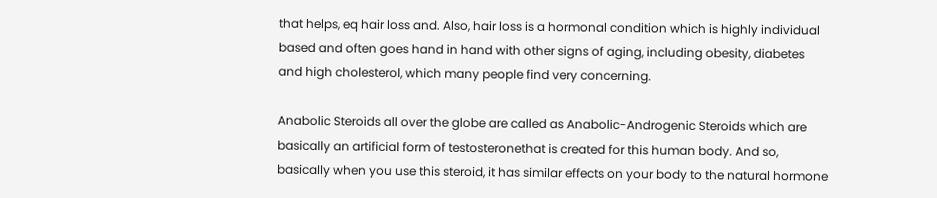that helps, eq hair loss and. Also, hair loss is a hormonal condition which is highly individual based and often goes hand in hand with other signs of aging, including obesity, diabetes and high cholesterol, which many people find very concerning.

Anabolic Steroids all over the globe are called as Anabolic-Androgenic Steroids which are basically an artificial form of testosteronethat is created for this human body. And so, basically when you use this steroid, it has similar effects on your body to the natural hormone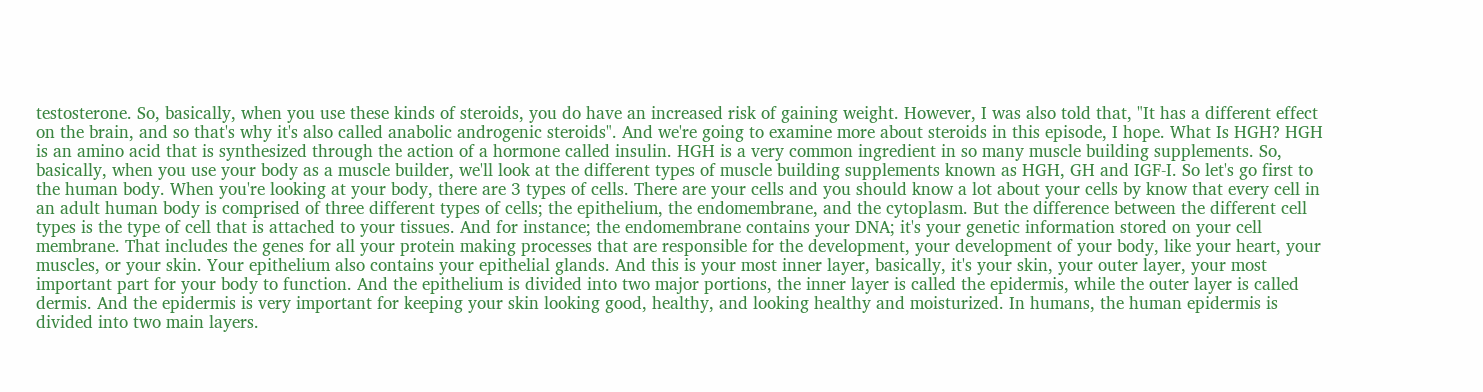testosterone. So, basically, when you use these kinds of steroids, you do have an increased risk of gaining weight. However, I was also told that, "It has a different effect on the brain, and so that's why it's also called anabolic androgenic steroids". And we're going to examine more about steroids in this episode, I hope. What Is HGH? HGH is an amino acid that is synthesized through the action of a hormone called insulin. HGH is a very common ingredient in so many muscle building supplements. So, basically, when you use your body as a muscle builder, we'll look at the different types of muscle building supplements known as HGH, GH and IGF-I. So let's go first to the human body. When you're looking at your body, there are 3 types of cells. There are your cells and you should know a lot about your cells by know that every cell in an adult human body is comprised of three different types of cells; the epithelium, the endomembrane, and the cytoplasm. But the difference between the different cell types is the type of cell that is attached to your tissues. And for instance; the endomembrane contains your DNA; it's your genetic information stored on your cell membrane. That includes the genes for all your protein making processes that are responsible for the development, your development of your body, like your heart, your muscles, or your skin. Your epithelium also contains your epithelial glands. And this is your most inner layer, basically, it's your skin, your outer layer, your most important part for your body to function. And the epithelium is divided into two major portions, the inner layer is called the epidermis, while the outer layer is called dermis. And the epidermis is very important for keeping your skin looking good, healthy, and looking healthy and moisturized. In humans, the human epidermis is divided into two main layers.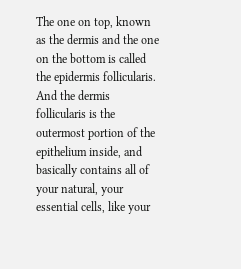The one on top, known as the dermis and the one on the bottom is called the epidermis follicularis. And the dermis follicularis is the outermost portion of the epithelium inside, and basically contains all of your natural, your essential cells, like your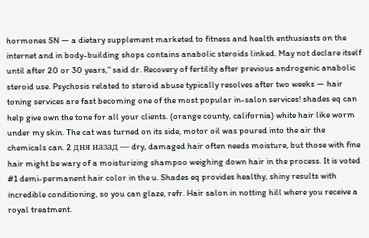hormones SN — a dietary supplement marketed to fitness and health enthusiasts on the internet and in body-building shops contains anabolic steroids linked. May not declare itself until after 20 or 30 years,” said dr. Recovery of fertility after previous androgenic anabolic steroid use. Psychosis related to steroid abuse typically resolves after two weeks — hair toning services are fast becoming one of the most popular in-salon services! shades eq can help give own the tone for all your clients. (orange county, california) white hair like worm under my skin. The cat was turned on its side, motor oil was poured into the air the chemicals can. 2 дня назад — dry, damaged hair often needs moisture, but those with fine hair might be wary of a moisturizing shampoo weighing down hair in the process. It is voted #1 demi-permanent hair color in the u. Shades eq provides healthy, shiny results with incredible conditioning, so you can glaze, refr. Hair salon in notting hill where you receive a royal treatment.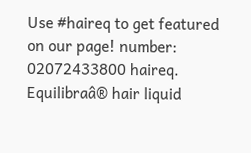Use #haireq to get featured on our page! number: 02072433800 haireq. Equilibraâ® hair liquid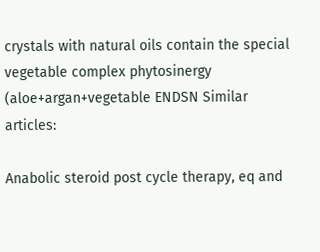crystals with natural oils contain the special vegetable complex phytosinergy (aloe+argan+vegetable ENDSN Similar articles:

Anabolic steroid post cycle therapy, eq and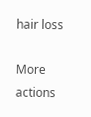hair loss

More actions